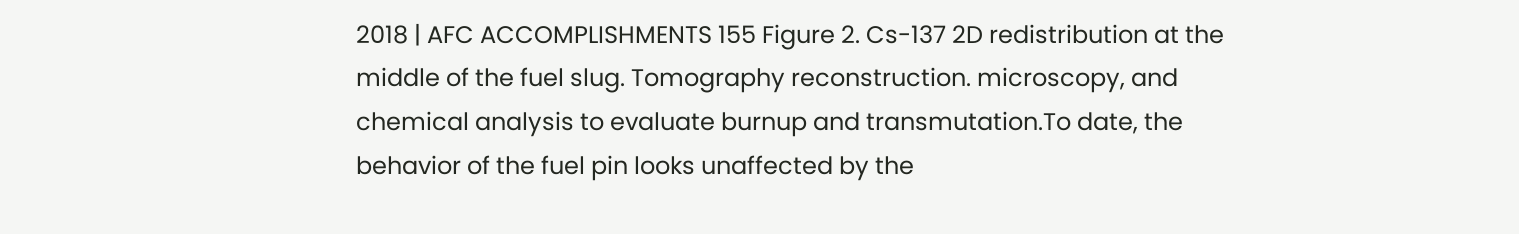2018 | AFC ACCOMPLISHMENTS 155 Figure 2. Cs-137 2D redistribution at the middle of the fuel slug. Tomography reconstruction. microscopy, and chemical analysis to evaluate burnup and transmutation.To date, the behavior of the fuel pin looks unaffected by the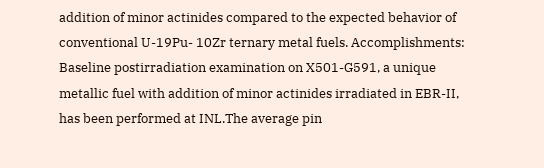addition of minor actinides compared to the expected behavior of conventional U-19Pu- 10Zr ternary metal fuels. Accomplishments: Baseline postirradiation examination on X501-G591, a unique metallic fuel with addition of minor actinides irradiated in EBR-II, has been performed at INL.The average pin